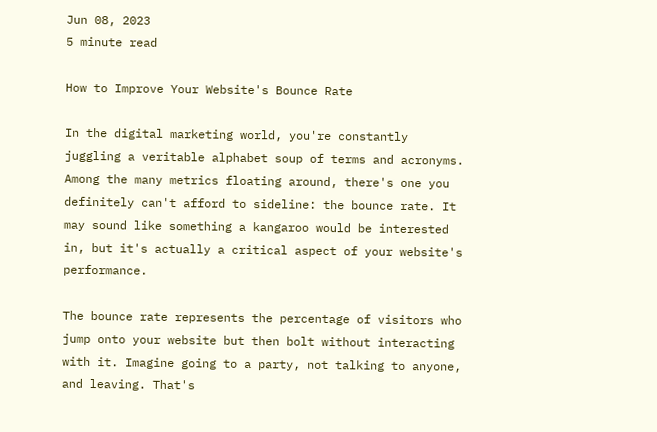Jun 08, 2023
5 minute read

How to Improve Your Website's Bounce Rate

In the digital marketing world, you're constantly juggling a veritable alphabet soup of terms and acronyms. Among the many metrics floating around, there's one you definitely can't afford to sideline: the bounce rate. It may sound like something a kangaroo would be interested in, but it's actually a critical aspect of your website's performance.

The bounce rate represents the percentage of visitors who jump onto your website but then bolt without interacting with it. Imagine going to a party, not talking to anyone, and leaving. That's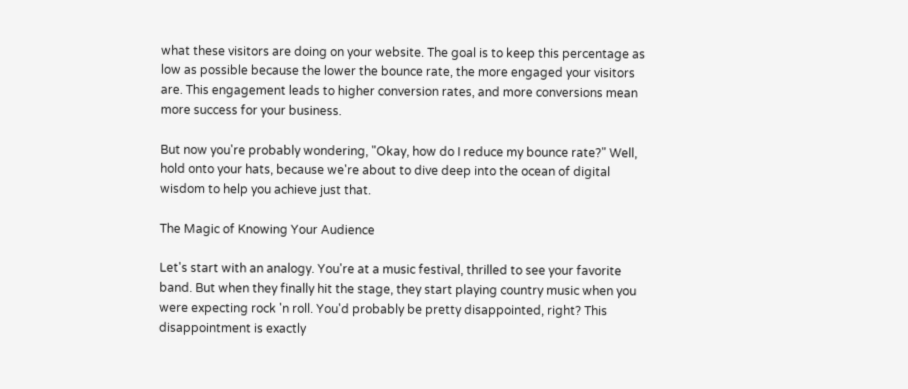what these visitors are doing on your website. The goal is to keep this percentage as low as possible because the lower the bounce rate, the more engaged your visitors are. This engagement leads to higher conversion rates, and more conversions mean more success for your business.

But now you're probably wondering, "Okay, how do I reduce my bounce rate?" Well, hold onto your hats, because we're about to dive deep into the ocean of digital wisdom to help you achieve just that.

The Magic of Knowing Your Audience

Let's start with an analogy. You're at a music festival, thrilled to see your favorite band. But when they finally hit the stage, they start playing country music when you were expecting rock 'n roll. You'd probably be pretty disappointed, right? This disappointment is exactly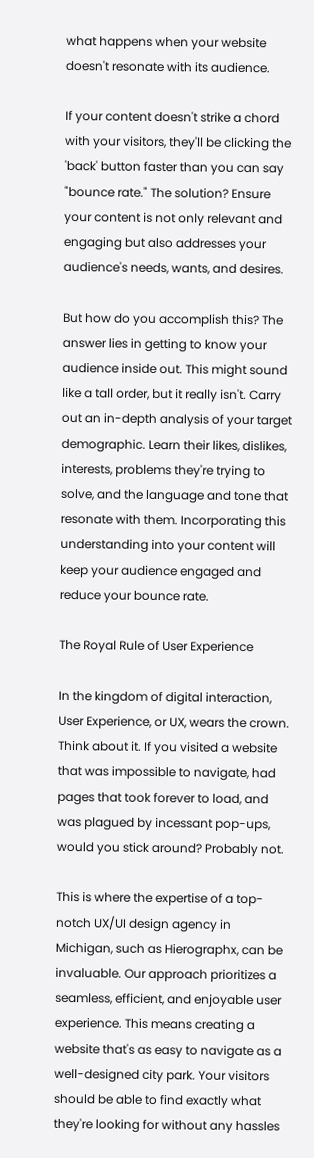what happens when your website doesn't resonate with its audience.

If your content doesn't strike a chord with your visitors, they'll be clicking the 'back' button faster than you can say "bounce rate." The solution? Ensure your content is not only relevant and engaging but also addresses your audience's needs, wants, and desires.

But how do you accomplish this? The answer lies in getting to know your audience inside out. This might sound like a tall order, but it really isn't. Carry out an in-depth analysis of your target demographic. Learn their likes, dislikes, interests, problems they're trying to solve, and the language and tone that resonate with them. Incorporating this understanding into your content will keep your audience engaged and reduce your bounce rate.

The Royal Rule of User Experience

In the kingdom of digital interaction, User Experience, or UX, wears the crown. Think about it. If you visited a website that was impossible to navigate, had pages that took forever to load, and was plagued by incessant pop-ups, would you stick around? Probably not.

This is where the expertise of a top-notch UX/UI design agency in Michigan, such as Hierographx, can be invaluable. Our approach prioritizes a seamless, efficient, and enjoyable user experience. This means creating a website that's as easy to navigate as a well-designed city park. Your visitors should be able to find exactly what they're looking for without any hassles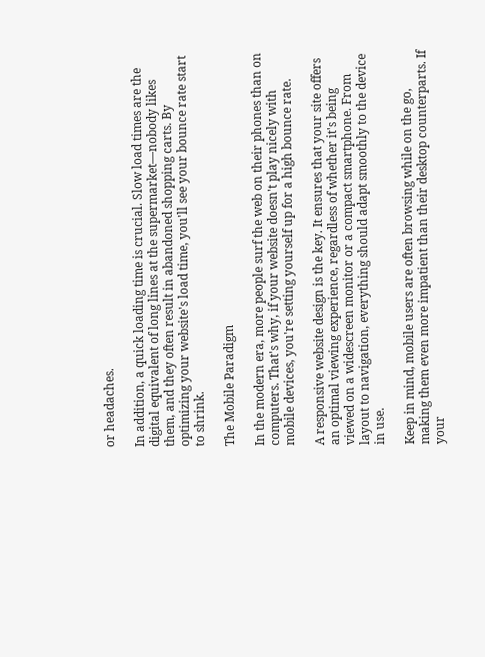or headaches.

In addition, a quick loading time is crucial. Slow load times are the digital equivalent of long lines at the supermarket—nobody likes them, and they often result in abandoned shopping carts. By optimizing your website's load time, you'll see your bounce rate start to shrink.

The Mobile Paradigm

In the modern era, more people surf the web on their phones than on computers. That's why, if your website doesn't play nicely with mobile devices, you're setting yourself up for a high bounce rate.

A responsive website design is the key. It ensures that your site offers an optimal viewing experience, regardless of whether it's being viewed on a widescreen monitor or a compact smartphone. From layout to navigation, everything should adapt smoothly to the device in use.

Keep in mind, mobile users are often browsing while on the go, making them even more impatient than their desktop counterparts. If your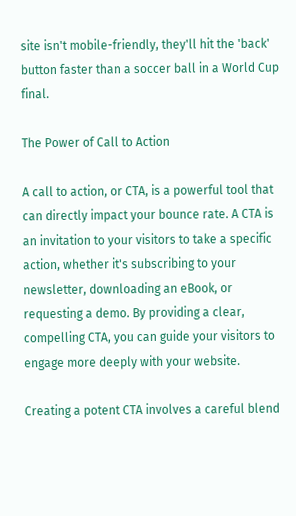site isn't mobile-friendly, they'll hit the 'back' button faster than a soccer ball in a World Cup final.

The Power of Call to Action

A call to action, or CTA, is a powerful tool that can directly impact your bounce rate. A CTA is an invitation to your visitors to take a specific action, whether it's subscribing to your newsletter, downloading an eBook, or requesting a demo. By providing a clear, compelling CTA, you can guide your visitors to engage more deeply with your website.

Creating a potent CTA involves a careful blend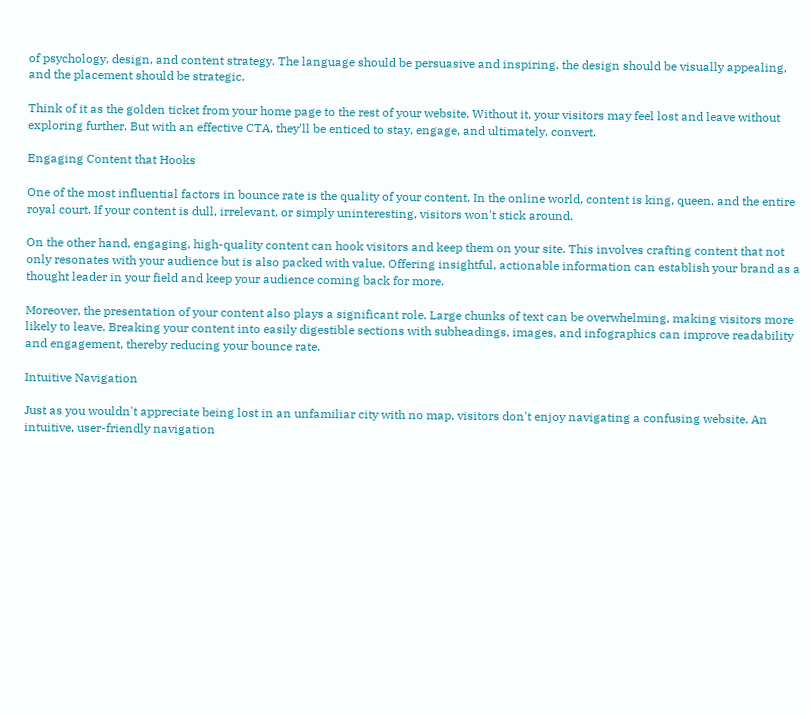of psychology, design, and content strategy. The language should be persuasive and inspiring, the design should be visually appealing, and the placement should be strategic.

Think of it as the golden ticket from your home page to the rest of your website. Without it, your visitors may feel lost and leave without exploring further. But with an effective CTA, they'll be enticed to stay, engage, and ultimately, convert.

Engaging Content that Hooks

One of the most influential factors in bounce rate is the quality of your content. In the online world, content is king, queen, and the entire royal court. If your content is dull, irrelevant, or simply uninteresting, visitors won't stick around.

On the other hand, engaging, high-quality content can hook visitors and keep them on your site. This involves crafting content that not only resonates with your audience but is also packed with value. Offering insightful, actionable information can establish your brand as a thought leader in your field and keep your audience coming back for more.

Moreover, the presentation of your content also plays a significant role. Large chunks of text can be overwhelming, making visitors more likely to leave. Breaking your content into easily digestible sections with subheadings, images, and infographics can improve readability and engagement, thereby reducing your bounce rate.

Intuitive Navigation

Just as you wouldn't appreciate being lost in an unfamiliar city with no map, visitors don't enjoy navigating a confusing website. An intuitive, user-friendly navigation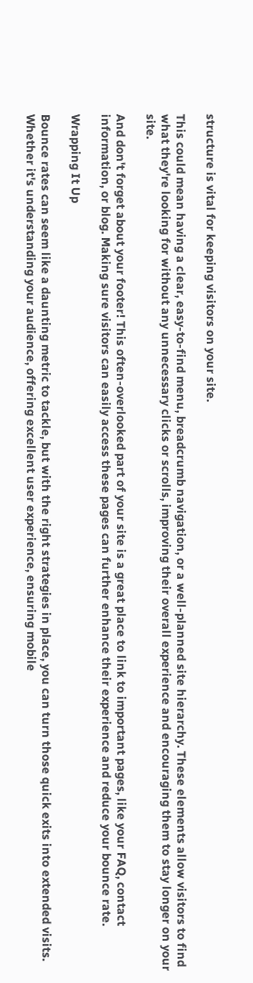structure is vital for keeping visitors on your site.

This could mean having a clear, easy-to-find menu, breadcrumb navigation, or a well-planned site hierarchy. These elements allow visitors to find what they're looking for without any unnecessary clicks or scrolls, improving their overall experience and encouraging them to stay longer on your site.

And don't forget about your footer! This often-overlooked part of your site is a great place to link to important pages, like your FAQ, contact information, or blog. Making sure visitors can easily access these pages can further enhance their experience and reduce your bounce rate.

Wrapping It Up

Bounce rates can seem like a daunting metric to tackle, but with the right strategies in place, you can turn those quick exits into extended visits. Whether it's understanding your audience, offering excellent user experience, ensuring mobile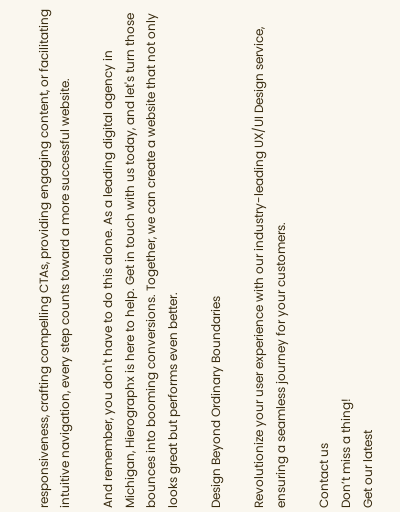responsiveness, crafting compelling CTAs, providing engaging content, or facilitating intuitive navigation, every step counts toward a more successful website.

And remember, you don't have to do this alone. As a leading digital agency in Michigan, Hierographx is here to help. Get in touch with us today, and let's turn those bounces into booming conversions. Together, we can create a website that not only looks great but performs even better.

Design Beyond Ordinary Boundaries

Revolutionize your user experience with our industry-leading UX/UI Design service, ensuring a seamless journey for your customers.

Contact us
Don’t miss a thing!
Get our latest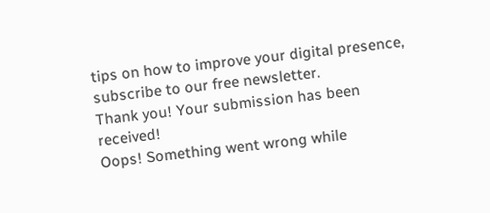tips on how to improve your digital presence, subscribe to our free newsletter.
Thank you! Your submission has been received!
Oops! Something went wrong while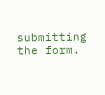submitting the form.